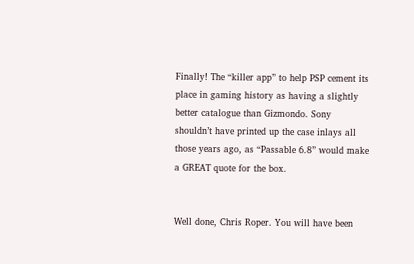Finally! The “killer app” to help PSP cement its place in gaming history as having a slightly better catalogue than Gizmondo. Sony shouldn’t have printed up the case inlays all those years ago, as “Passable 6.8” would make a GREAT quote for the box.


Well done, Chris Roper. You will have been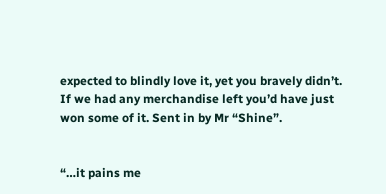expected to blindly love it, yet you bravely didn’t. If we had any merchandise left you’d have just won some of it. Sent in by Mr “Shine”.


“…it pains me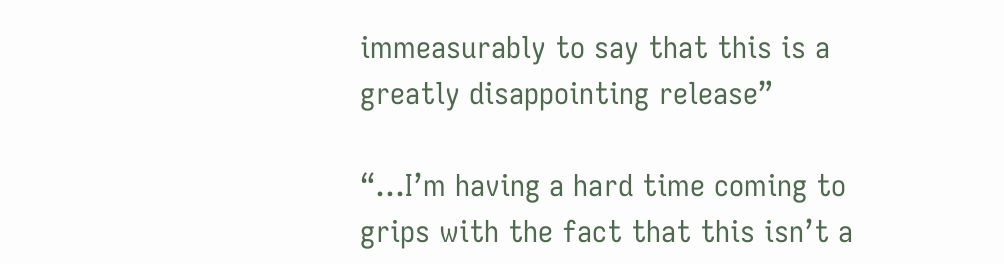immeasurably to say that this is a greatly disappointing release”

“…I’m having a hard time coming to grips with the fact that this isn’t a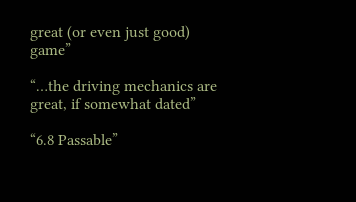great (or even just good) game”

“…the driving mechanics are great, if somewhat dated”

“6.8 Passable”